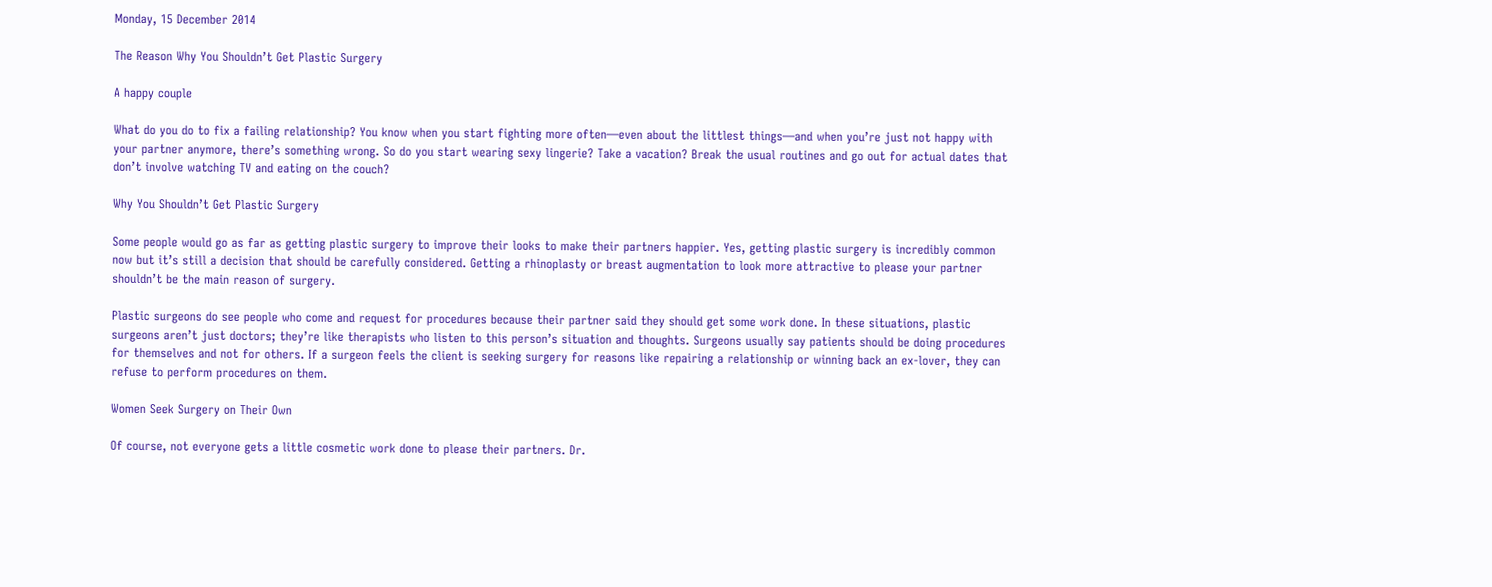Monday, 15 December 2014

The Reason Why You Shouldn’t Get Plastic Surgery

A happy couple

What do you do to fix a failing relationship? You know when you start fighting more often—even about the littlest things—and when you’re just not happy with your partner anymore, there’s something wrong. So do you start wearing sexy lingerie? Take a vacation? Break the usual routines and go out for actual dates that don’t involve watching TV and eating on the couch?

Why You Shouldn’t Get Plastic Surgery

Some people would go as far as getting plastic surgery to improve their looks to make their partners happier. Yes, getting plastic surgery is incredibly common now but it’s still a decision that should be carefully considered. Getting a rhinoplasty or breast augmentation to look more attractive to please your partner shouldn’t be the main reason of surgery.

Plastic surgeons do see people who come and request for procedures because their partner said they should get some work done. In these situations, plastic surgeons aren’t just doctors; they’re like therapists who listen to this person’s situation and thoughts. Surgeons usually say patients should be doing procedures for themselves and not for others. If a surgeon feels the client is seeking surgery for reasons like repairing a relationship or winning back an ex-lover, they can refuse to perform procedures on them.

Women Seek Surgery on Their Own

Of course, not everyone gets a little cosmetic work done to please their partners. Dr.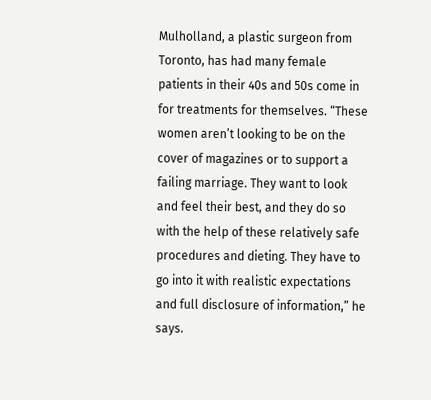Mulholland, a plastic surgeon from Toronto, has had many female patients in their 40s and 50s come in for treatments for themselves. “These women aren’t looking to be on the cover of magazines or to support a failing marriage. They want to look and feel their best, and they do so with the help of these relatively safe procedures and dieting. They have to go into it with realistic expectations and full disclosure of information,” he says.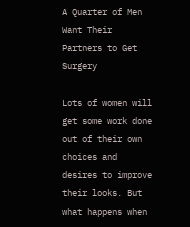A Quarter of Men Want Their Partners to Get Surgery

Lots of women will get some work done out of their own choices and desires to improve their looks. But what happens when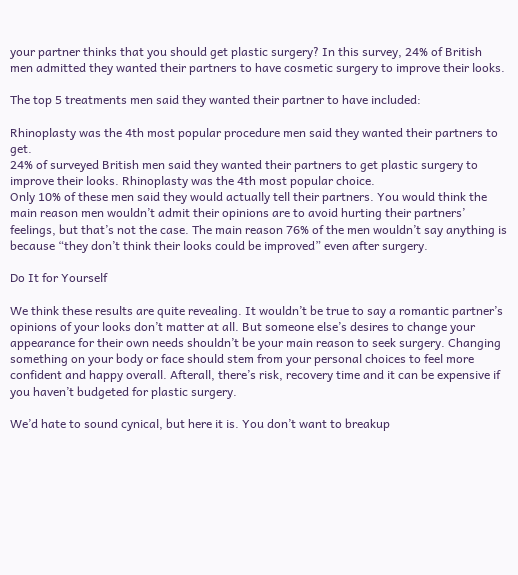your partner thinks that you should get plastic surgery? In this survey, 24% of British men admitted they wanted their partners to have cosmetic surgery to improve their looks.

The top 5 treatments men said they wanted their partner to have included:

Rhinoplasty was the 4th most popular procedure men said they wanted their partners to get.
24% of surveyed British men said they wanted their partners to get plastic surgery to improve their looks. Rhinoplasty was the 4th most popular choice.
Only 10% of these men said they would actually tell their partners. You would think the main reason men wouldn’t admit their opinions are to avoid hurting their partners’ feelings, but that’s not the case. The main reason 76% of the men wouldn’t say anything is because “they don’t think their looks could be improved” even after surgery.

Do It for Yourself

We think these results are quite revealing. It wouldn’t be true to say a romantic partner’s opinions of your looks don’t matter at all. But someone else’s desires to change your appearance for their own needs shouldn’t be your main reason to seek surgery. Changing something on your body or face should stem from your personal choices to feel more confident and happy overall. Afterall, there’s risk, recovery time and it can be expensive if you haven’t budgeted for plastic surgery.

We’d hate to sound cynical, but here it is. You don’t want to breakup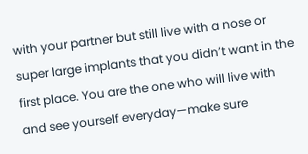with your partner but still live with a nose or super large implants that you didn’t want in the first place. You are the one who will live with and see yourself everyday—make sure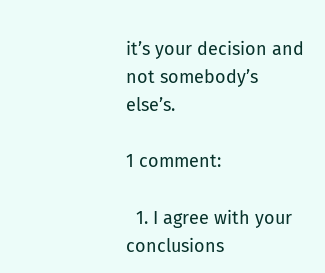it’s your decision and not somebody’s else’s.

1 comment:

  1. I agree with your conclusions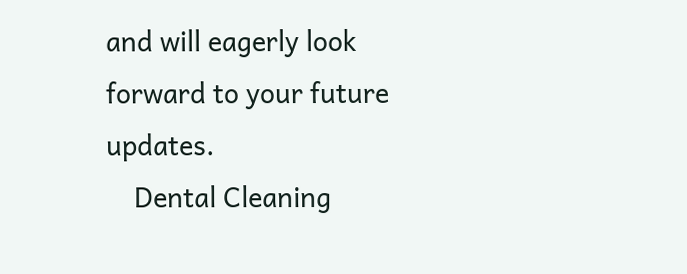and will eagerly look forward to your future updates.
    Dental Cleaning